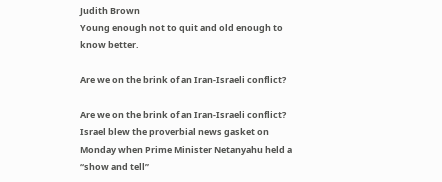Judith Brown
Young enough not to quit and old enough to know better.

Are we on the brink of an Iran-Israeli conflict?

Are we on the brink of an Iran-Israeli conflict? Israel blew the proverbial news gasket on Monday when Prime Minister Netanyahu held a “show and tell”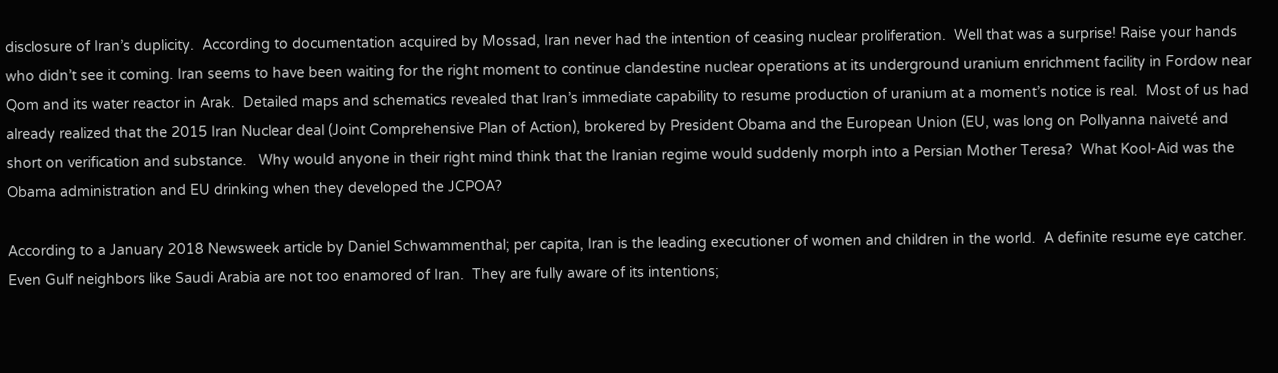disclosure of Iran’s duplicity.  According to documentation acquired by Mossad, Iran never had the intention of ceasing nuclear proliferation.  Well that was a surprise! Raise your hands who didn’t see it coming. Iran seems to have been waiting for the right moment to continue clandestine nuclear operations at its underground uranium enrichment facility in Fordow near Qom and its water reactor in Arak.  Detailed maps and schematics revealed that Iran’s immediate capability to resume production of uranium at a moment’s notice is real.  Most of us had already realized that the 2015 Iran Nuclear deal (Joint Comprehensive Plan of Action), brokered by President Obama and the European Union (EU, was long on Pollyanna naiveté and short on verification and substance.   Why would anyone in their right mind think that the Iranian regime would suddenly morph into a Persian Mother Teresa?  What Kool-Aid was the Obama administration and EU drinking when they developed the JCPOA?

According to a January 2018 Newsweek article by Daniel Schwammenthal; per capita, Iran is the leading executioner of women and children in the world.  A definite resume eye catcher. Even Gulf neighbors like Saudi Arabia are not too enamored of Iran.  They are fully aware of its intentions;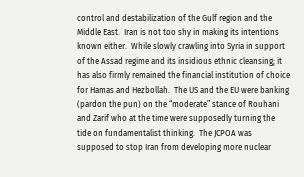control and destabilization of the Gulf region and the Middle East.  Iran is not too shy in making its intentions known either.  While slowly crawling into Syria in support of the Assad regime and its insidious ethnic cleansing; it has also firmly remained the financial institution of choice for Hamas and Hezbollah.  The US and the EU were banking (pardon the pun) on the “moderate” stance of Rouhani and Zarif who at the time were supposedly turning the tide on fundamentalist thinking.  The JCPOA was supposed to stop Iran from developing more nuclear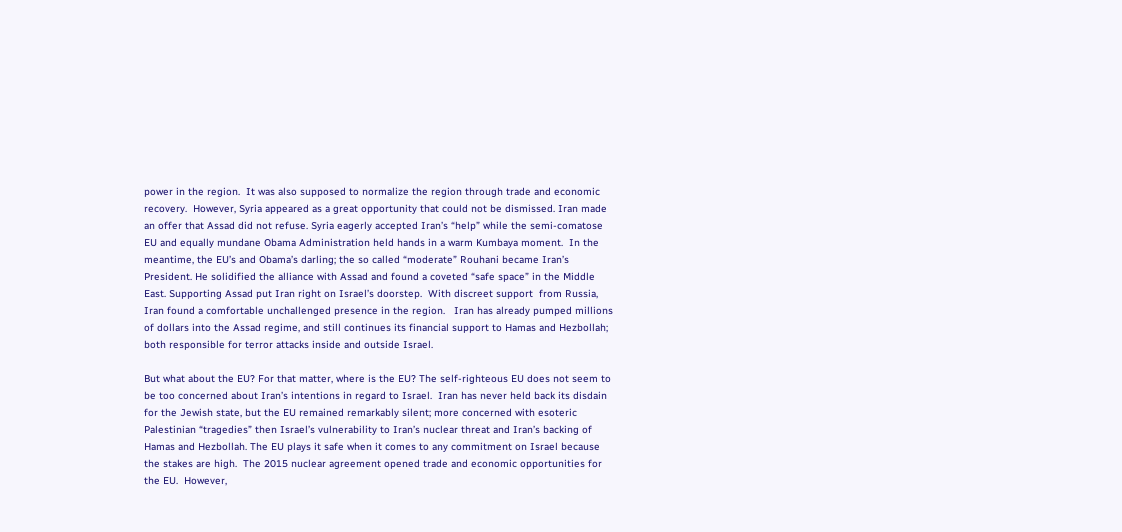power in the region.  It was also supposed to normalize the region through trade and economic recovery.  However, Syria appeared as a great opportunity that could not be dismissed. Iran made an offer that Assad did not refuse. Syria eagerly accepted Iran’s “help” while the semi-comatose EU and equally mundane Obama Administration held hands in a warm Kumbaya moment.  In the meantime, the EU’s and Obama’s darling; the so called “moderate” Rouhani became Iran’s President. He solidified the alliance with Assad and found a coveted “safe space” in the Middle East. Supporting Assad put Iran right on Israel’s doorstep.  With discreet support  from Russia, Iran found a comfortable unchallenged presence in the region.   Iran has already pumped millions of dollars into the Assad regime, and still continues its financial support to Hamas and Hezbollah; both responsible for terror attacks inside and outside Israel.

But what about the EU? For that matter, where is the EU? The self-righteous EU does not seem to be too concerned about Iran’s intentions in regard to Israel.  Iran has never held back its disdain for the Jewish state, but the EU remained remarkably silent; more concerned with esoteric Palestinian “tragedies” then Israel’s vulnerability to Iran’s nuclear threat and Iran’s backing of Hamas and Hezbollah. The EU plays it safe when it comes to any commitment on Israel because the stakes are high.  The 2015 nuclear agreement opened trade and economic opportunities for the EU.  However,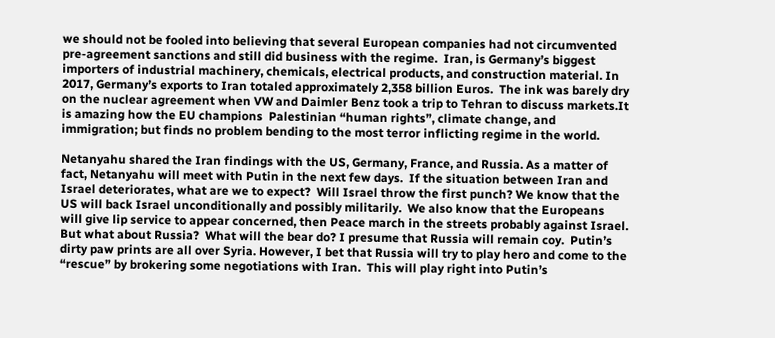we should not be fooled into believing that several European companies had not circumvented pre-agreement sanctions and still did business with the regime.  Iran, is Germany’s biggest importers of industrial machinery, chemicals, electrical products, and construction material. In 2017, Germany’s exports to Iran totaled approximately 2,358 billion Euros.  The ink was barely dry on the nuclear agreement when VW and Daimler Benz took a trip to Tehran to discuss markets.It is amazing how the EU champions  Palestinian “human rights”, climate change, and immigration; but finds no problem bending to the most terror inflicting regime in the world.

Netanyahu shared the Iran findings with the US, Germany, France, and Russia. As a matter of fact, Netanyahu will meet with Putin in the next few days.  If the situation between Iran and Israel deteriorates, what are we to expect?  Will Israel throw the first punch? We know that the US will back Israel unconditionally and possibly militarily.  We also know that the Europeans will give lip service to appear concerned, then Peace march in the streets probably against Israel.  But what about Russia?  What will the bear do? I presume that Russia will remain coy.  Putin’s dirty paw prints are all over Syria. However, I bet that Russia will try to play hero and come to the “rescue” by brokering some negotiations with Iran.  This will play right into Putin’s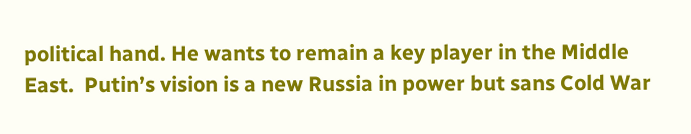political hand. He wants to remain a key player in the Middle East.  Putin’s vision is a new Russia in power but sans Cold War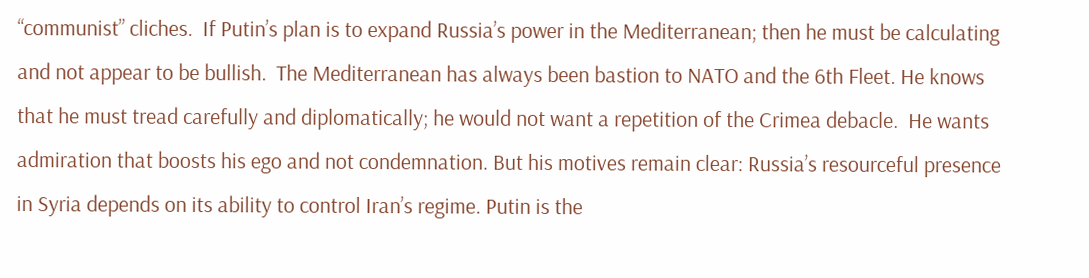“communist” cliches.  If Putin’s plan is to expand Russia’s power in the Mediterranean; then he must be calculating and not appear to be bullish.  The Mediterranean has always been bastion to NATO and the 6th Fleet. He knows that he must tread carefully and diplomatically; he would not want a repetition of the Crimea debacle.  He wants admiration that boosts his ego and not condemnation. But his motives remain clear: Russia’s resourceful presence in Syria depends on its ability to control Iran’s regime. Putin is the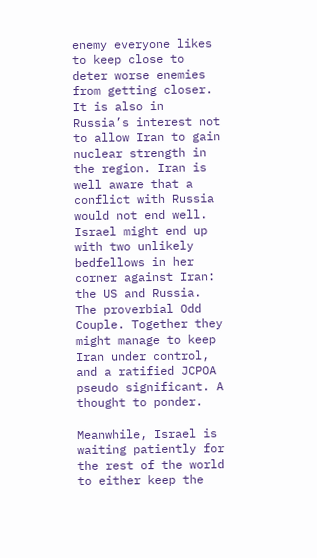enemy everyone likes to keep close to deter worse enemies from getting closer.  It is also in Russia’s interest not to allow Iran to gain nuclear strength in the region. Iran is well aware that a conflict with Russia would not end well.  Israel might end up with two unlikely bedfellows in her corner against Iran: the US and Russia.  The proverbial Odd Couple. Together they might manage to keep Iran under control, and a ratified JCPOA  pseudo significant. A thought to ponder.

Meanwhile, Israel is waiting patiently for the rest of the world to either keep the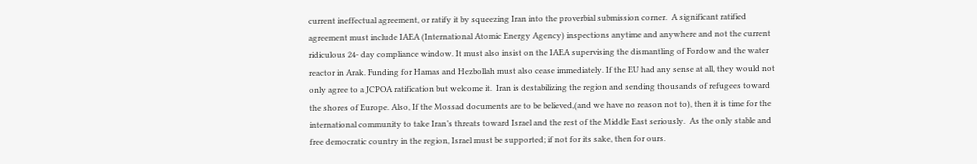current ineffectual agreement, or ratify it by squeezing Iran into the proverbial submission corner.  A significant ratified agreement must include IAEA (International Atomic Energy Agency) inspections anytime and anywhere and not the current ridiculous 24- day compliance window. It must also insist on the IAEA supervising the dismantling of Fordow and the water reactor in Arak. Funding for Hamas and Hezbollah must also cease immediately. If the EU had any sense at all, they would not only agree to a JCPOA ratification but welcome it.  Iran is destabilizing the region and sending thousands of refugees toward the shores of Europe. Also, If the Mossad documents are to be believed,(and we have no reason not to), then it is time for the international community to take Iran’s threats toward Israel and the rest of the Middle East seriously.  As the only stable and free democratic country in the region, Israel must be supported; if not for its sake, then for ours.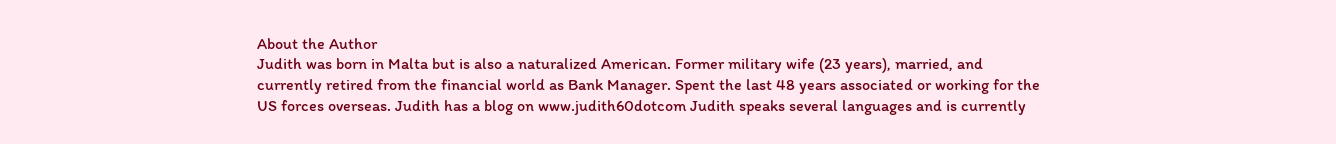About the Author
Judith was born in Malta but is also a naturalized American. Former military wife (23 years), married, and currently retired from the financial world as Bank Manager. Spent the last 48 years associated or working for the US forces overseas. Judith has a blog on www.judith60dotcom Judith speaks several languages and is currently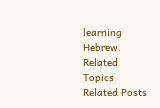learning Hebrew.
Related Topics
Related Posts